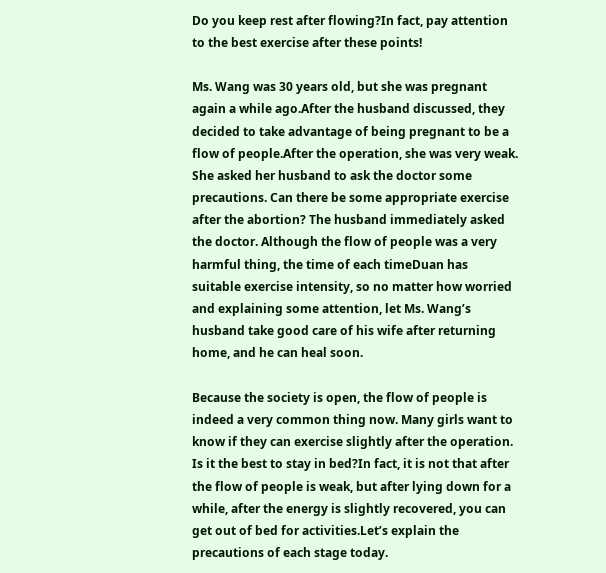Do you keep rest after flowing?In fact, pay attention to the best exercise after these points!

Ms. Wang was 30 years old, but she was pregnant again a while ago.After the husband discussed, they decided to take advantage of being pregnant to be a flow of people.After the operation, she was very weak. She asked her husband to ask the doctor some precautions. Can there be some appropriate exercise after the abortion? The husband immediately asked the doctor. Although the flow of people was a very harmful thing, the time of each timeDuan has suitable exercise intensity, so no matter how worried and explaining some attention, let Ms. Wang’s husband take good care of his wife after returning home, and he can heal soon.

Because the society is open, the flow of people is indeed a very common thing now. Many girls want to know if they can exercise slightly after the operation. Is it the best to stay in bed?In fact, it is not that after the flow of people is weak, but after lying down for a while, after the energy is slightly recovered, you can get out of bed for activities.Let’s explain the precautions of each stage today.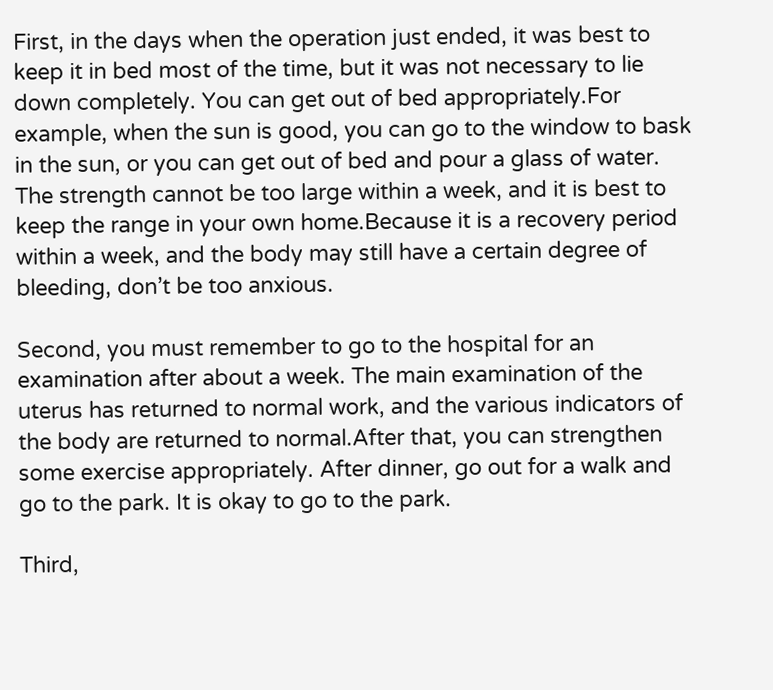First, in the days when the operation just ended, it was best to keep it in bed most of the time, but it was not necessary to lie down completely. You can get out of bed appropriately.For example, when the sun is good, you can go to the window to bask in the sun, or you can get out of bed and pour a glass of water. The strength cannot be too large within a week, and it is best to keep the range in your own home.Because it is a recovery period within a week, and the body may still have a certain degree of bleeding, don’t be too anxious.

Second, you must remember to go to the hospital for an examination after about a week. The main examination of the uterus has returned to normal work, and the various indicators of the body are returned to normal.After that, you can strengthen some exercise appropriately. After dinner, go out for a walk and go to the park. It is okay to go to the park.

Third,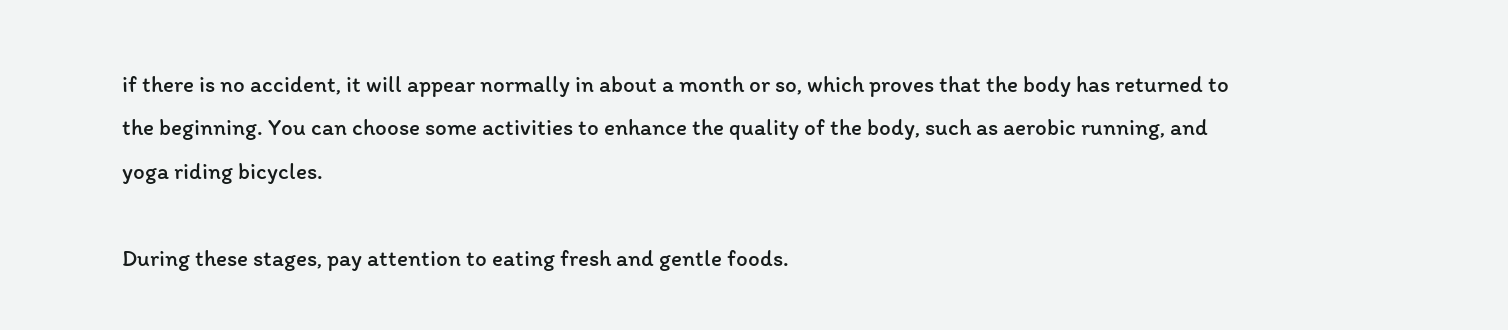if there is no accident, it will appear normally in about a month or so, which proves that the body has returned to the beginning. You can choose some activities to enhance the quality of the body, such as aerobic running, and yoga riding bicycles.

During these stages, pay attention to eating fresh and gentle foods.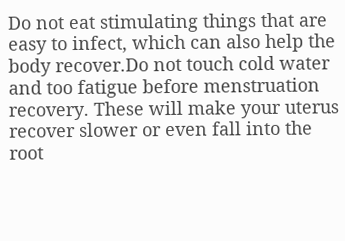Do not eat stimulating things that are easy to infect, which can also help the body recover.Do not touch cold water and too fatigue before menstruation recovery. These will make your uterus recover slower or even fall into the root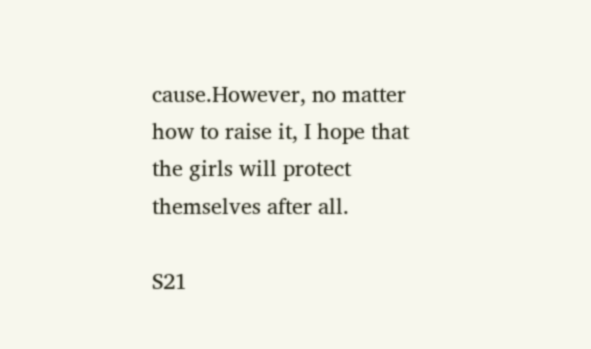cause.However, no matter how to raise it, I hope that the girls will protect themselves after all.

S21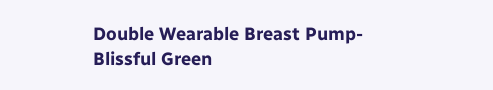Double Wearable Breast Pump-Blissful Green